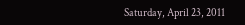Saturday, April 23, 2011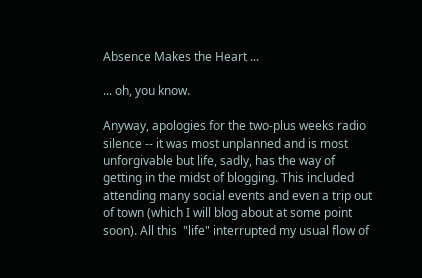Absence Makes the Heart ...

... oh, you know.

Anyway, apologies for the two-plus weeks radio silence -- it was most unplanned and is most unforgivable but life, sadly, has the way of getting in the midst of blogging. This included attending many social events and even a trip out of town (which I will blog about at some point soon). All this  "life" interrupted my usual flow of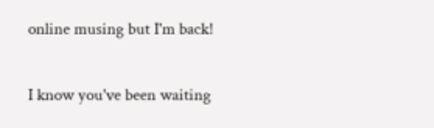online musing but I'm back!


I know you've been waiting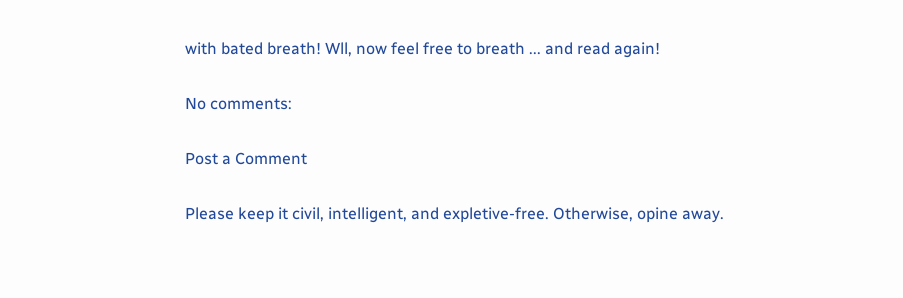with bated breath! Wll, now feel free to breath ... and read again!

No comments:

Post a Comment

Please keep it civil, intelligent, and expletive-free. Otherwise, opine away.